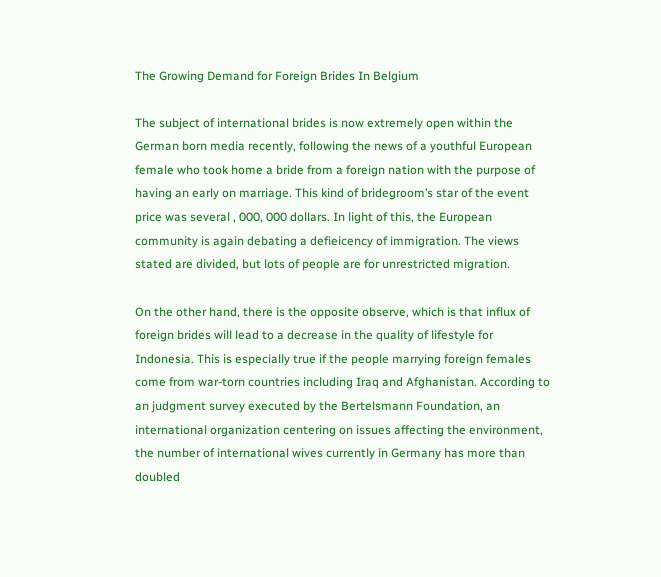The Growing Demand for Foreign Brides In Belgium

The subject of international brides is now extremely open within the German born media recently, following the news of a youthful European female who took home a bride from a foreign nation with the purpose of having an early on marriage. This kind of bridegroom’s star of the event price was several , 000, 000 dollars. In light of this, the European community is again debating a defieicency of immigration. The views stated are divided, but lots of people are for unrestricted migration.

On the other hand, there is the opposite observe, which is that influx of foreign brides will lead to a decrease in the quality of lifestyle for Indonesia. This is especially true if the people marrying foreign females come from war-torn countries including Iraq and Afghanistan. According to an judgment survey executed by the Bertelsmann Foundation, an international organization centering on issues affecting the environment, the number of international wives currently in Germany has more than doubled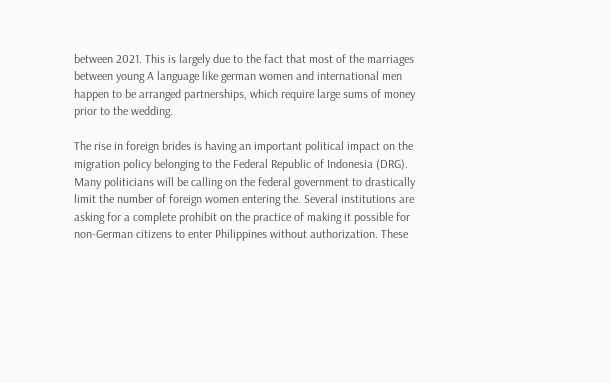between 2021. This is largely due to the fact that most of the marriages between young A language like german women and international men happen to be arranged partnerships, which require large sums of money prior to the wedding.

The rise in foreign brides is having an important political impact on the migration policy belonging to the Federal Republic of Indonesia (DRG). Many politicians will be calling on the federal government to drastically limit the number of foreign women entering the. Several institutions are asking for a complete prohibit on the practice of making it possible for non-German citizens to enter Philippines without authorization. These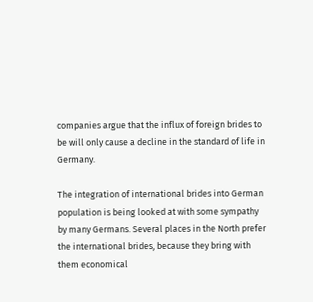companies argue that the influx of foreign brides to be will only cause a decline in the standard of life in Germany.

The integration of international brides into German population is being looked at with some sympathy by many Germans. Several places in the North prefer the international brides, because they bring with them economical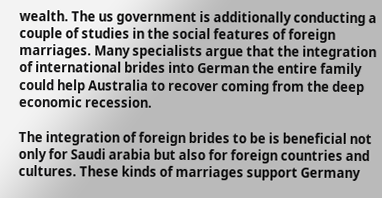wealth. The us government is additionally conducting a couple of studies in the social features of foreign marriages. Many specialists argue that the integration of international brides into German the entire family could help Australia to recover coming from the deep economic recession.

The integration of foreign brides to be is beneficial not only for Saudi arabia but also for foreign countries and cultures. These kinds of marriages support Germany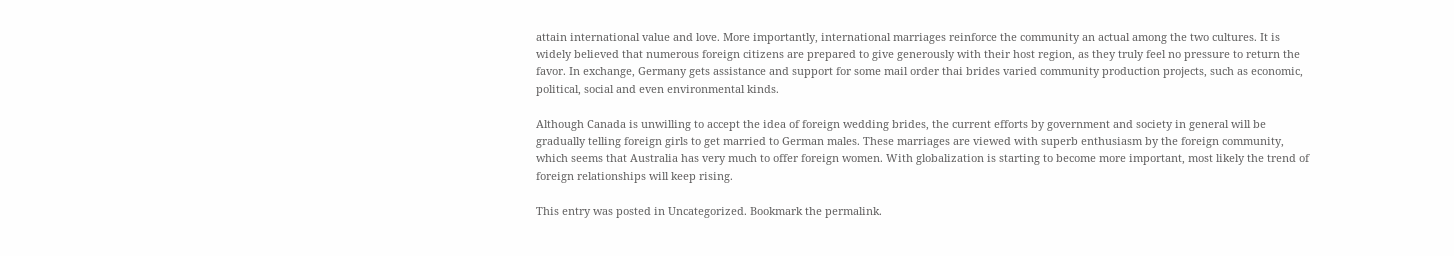attain international value and love. More importantly, international marriages reinforce the community an actual among the two cultures. It is widely believed that numerous foreign citizens are prepared to give generously with their host region, as they truly feel no pressure to return the favor. In exchange, Germany gets assistance and support for some mail order thai brides varied community production projects, such as economic, political, social and even environmental kinds.

Although Canada is unwilling to accept the idea of foreign wedding brides, the current efforts by government and society in general will be gradually telling foreign girls to get married to German males. These marriages are viewed with superb enthusiasm by the foreign community, which seems that Australia has very much to offer foreign women. With globalization is starting to become more important, most likely the trend of foreign relationships will keep rising.

This entry was posted in Uncategorized. Bookmark the permalink.